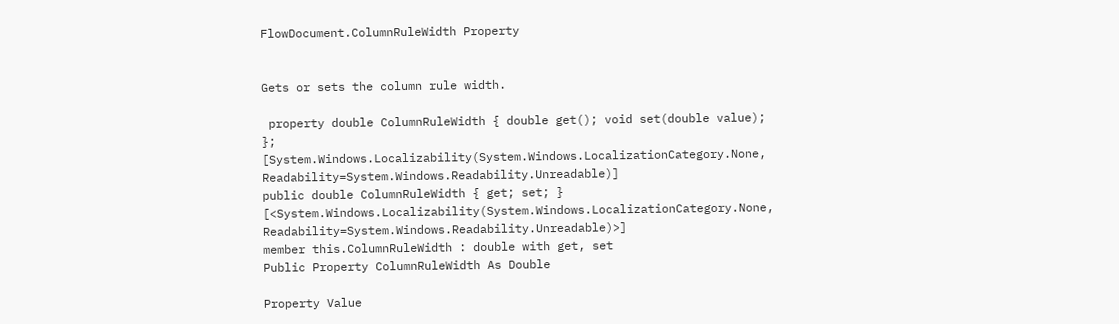FlowDocument.ColumnRuleWidth Property


Gets or sets the column rule width.

 property double ColumnRuleWidth { double get(); void set(double value); };
[System.Windows.Localizability(System.Windows.LocalizationCategory.None, Readability=System.Windows.Readability.Unreadable)]
public double ColumnRuleWidth { get; set; }
[<System.Windows.Localizability(System.Windows.LocalizationCategory.None, Readability=System.Windows.Readability.Unreadable)>]
member this.ColumnRuleWidth : double with get, set
Public Property ColumnRuleWidth As Double

Property Value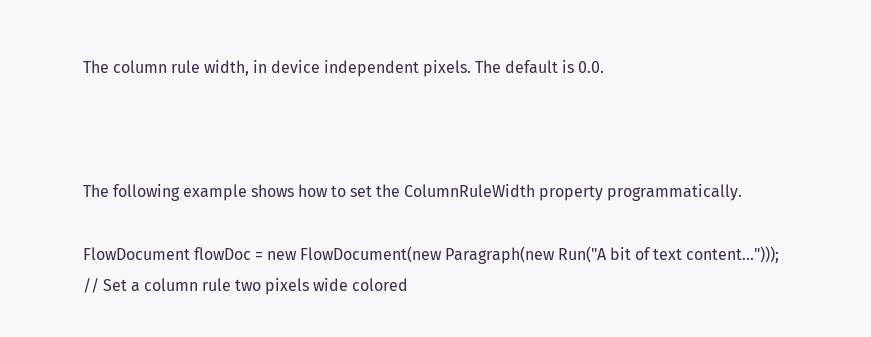The column rule width, in device independent pixels. The default is 0.0.



The following example shows how to set the ColumnRuleWidth property programmatically.

FlowDocument flowDoc = new FlowDocument(new Paragraph(new Run("A bit of text content...")));
// Set a column rule two pixels wide colored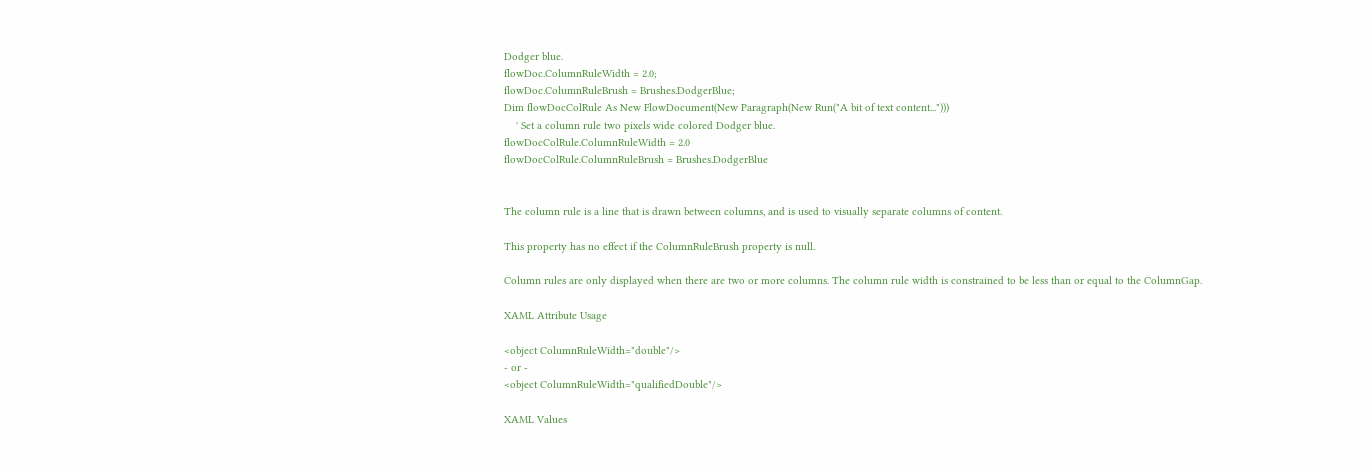Dodger blue.
flowDoc.ColumnRuleWidth = 2.0;
flowDoc.ColumnRuleBrush = Brushes.DodgerBlue;
Dim flowDocColRule As New FlowDocument(New Paragraph(New Run("A bit of text content...")))
    ' Set a column rule two pixels wide colored Dodger blue.
flowDocColRule.ColumnRuleWidth = 2.0
flowDocColRule.ColumnRuleBrush = Brushes.DodgerBlue


The column rule is a line that is drawn between columns, and is used to visually separate columns of content.

This property has no effect if the ColumnRuleBrush property is null.

Column rules are only displayed when there are two or more columns. The column rule width is constrained to be less than or equal to the ColumnGap.

XAML Attribute Usage

<object ColumnRuleWidth="double"/>
- or -
<object ColumnRuleWidth="qualifiedDouble"/>

XAML Values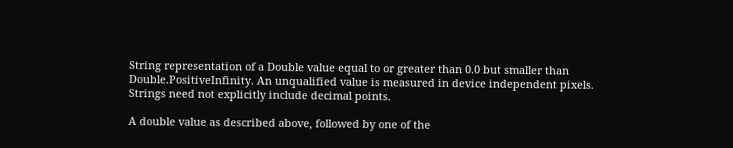String representation of a Double value equal to or greater than 0.0 but smaller than Double.PositiveInfinity. An unqualified value is measured in device independent pixels. Strings need not explicitly include decimal points.

A double value as described above, followed by one of the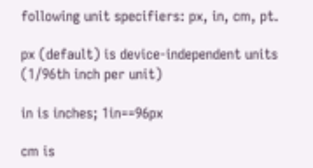following unit specifiers: px, in, cm, pt.

px (default) is device-independent units (1/96th inch per unit)

in is inches; 1in==96px

cm is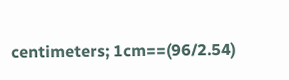centimeters; 1cm==(96/2.54)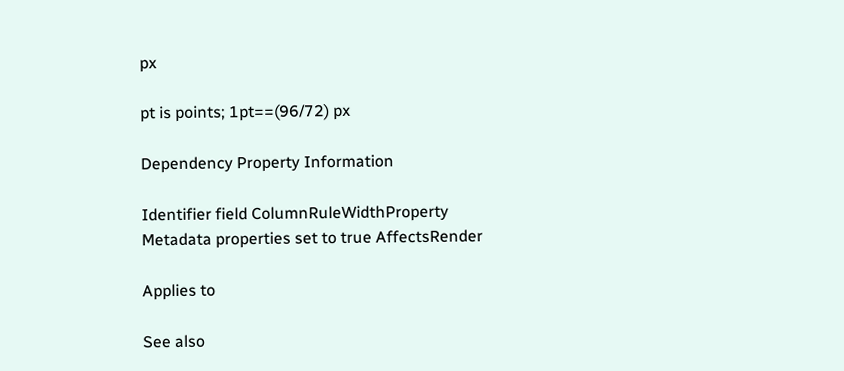px

pt is points; 1pt==(96/72) px

Dependency Property Information

Identifier field ColumnRuleWidthProperty
Metadata properties set to true AffectsRender

Applies to

See also